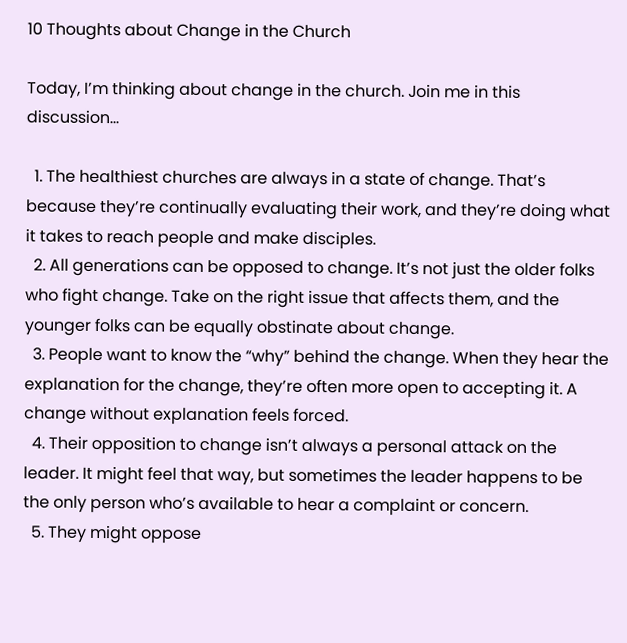10 Thoughts about Change in the Church

Today, I’m thinking about change in the church. Join me in this discussion…

  1. The healthiest churches are always in a state of change. That’s because they’re continually evaluating their work, and they’re doing what it takes to reach people and make disciples.
  2. All generations can be opposed to change. It’s not just the older folks who fight change. Take on the right issue that affects them, and the younger folks can be equally obstinate about change.
  3. People want to know the “why” behind the change. When they hear the explanation for the change, they’re often more open to accepting it. A change without explanation feels forced.
  4. Their opposition to change isn’t always a personal attack on the leader. It might feel that way, but sometimes the leader happens to be the only person who’s available to hear a complaint or concern.
  5. They might oppose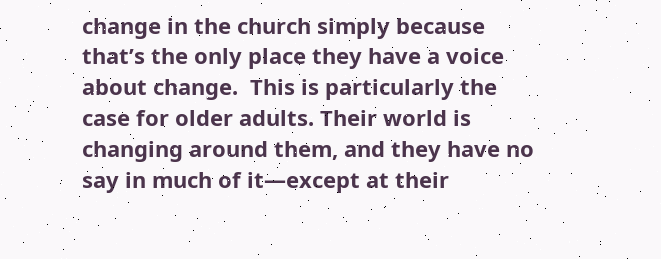change in the church simply because that’s the only place they have a voice about change.  This is particularly the case for older adults. Their world is changing around them, and they have no say in much of it—except at their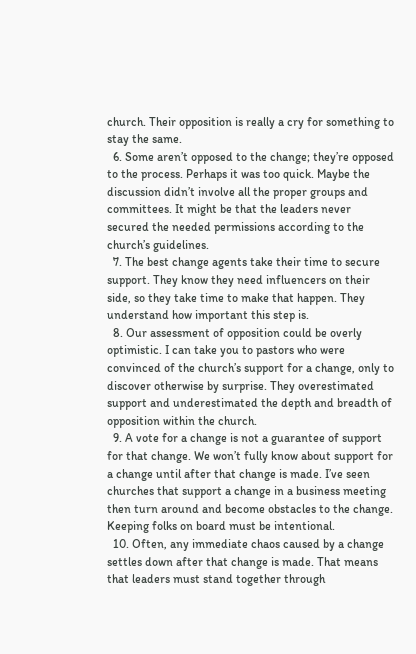church. Their opposition is really a cry for something to stay the same.
  6. Some aren’t opposed to the change; they’re opposed to the process. Perhaps it was too quick. Maybe the discussion didn’t involve all the proper groups and committees. It might be that the leaders never secured the needed permissions according to the church’s guidelines.
  7. The best change agents take their time to secure support. They know they need influencers on their side, so they take time to make that happen. They understand how important this step is.
  8. Our assessment of opposition could be overly optimistic. I can take you to pastors who were convinced of the church’s support for a change, only to discover otherwise by surprise. They overestimated support and underestimated the depth and breadth of opposition within the church.
  9. A vote for a change is not a guarantee of support for that change. We won’t fully know about support for a change until after that change is made. I’ve seen churches that support a change in a business meeting then turn around and become obstacles to the change. Keeping folks on board must be intentional.
  10. Often, any immediate chaos caused by a change settles down after that change is made. That means that leaders must stand together through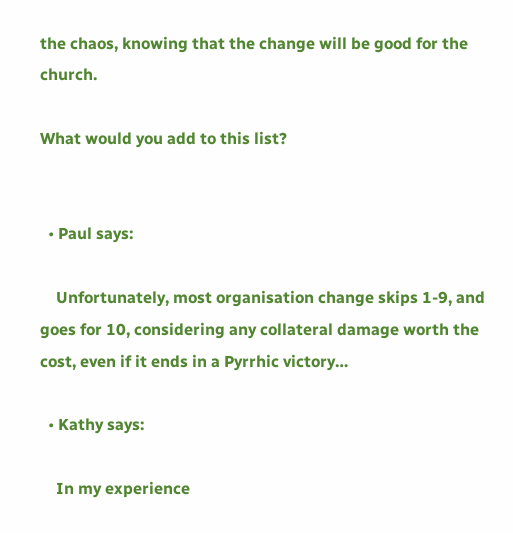the chaos, knowing that the change will be good for the church.

What would you add to this list?


  • Paul says:

    Unfortunately, most organisation change skips 1-9, and goes for 10, considering any collateral damage worth the cost, even if it ends in a Pyrrhic victory…

  • Kathy says:

    In my experience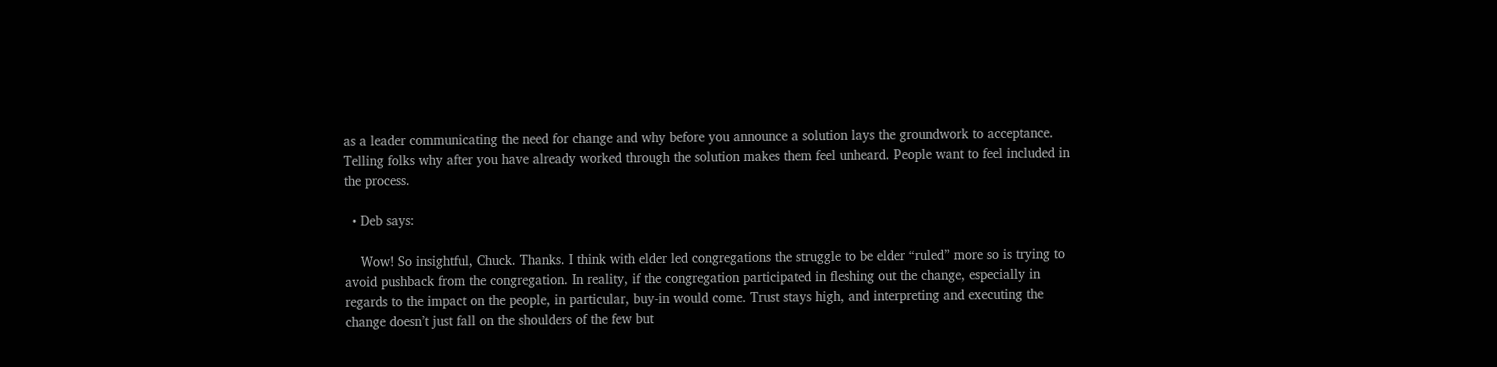as a leader communicating the need for change and why before you announce a solution lays the groundwork to acceptance. Telling folks why after you have already worked through the solution makes them feel unheard. People want to feel included in the process.

  • Deb says:

    Wow! So insightful, Chuck. Thanks. I think with elder led congregations the struggle to be elder “ruled” more so is trying to avoid pushback from the congregation. In reality, if the congregation participated in fleshing out the change, especially in regards to the impact on the people, in particular, buy-in would come. Trust stays high, and interpreting and executing the change doesn’t just fall on the shoulders of the few but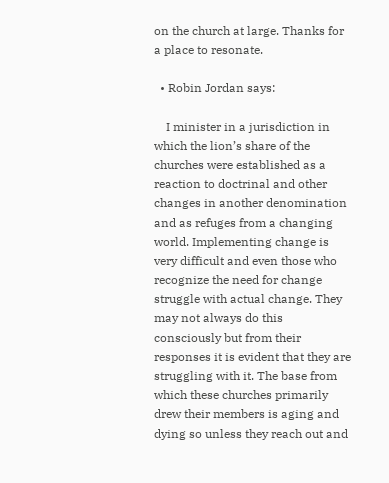on the church at large. Thanks for a place to resonate.

  • Robin Jordan says:

    I minister in a jurisdiction in which the lion’s share of the churches were established as a reaction to doctrinal and other changes in another denomination and as refuges from a changing world. Implementing change is very difficult and even those who recognize the need for change struggle with actual change. They may not always do this consciously but from their responses it is evident that they are struggling with it. The base from which these churches primarily drew their members is aging and dying so unless they reach out and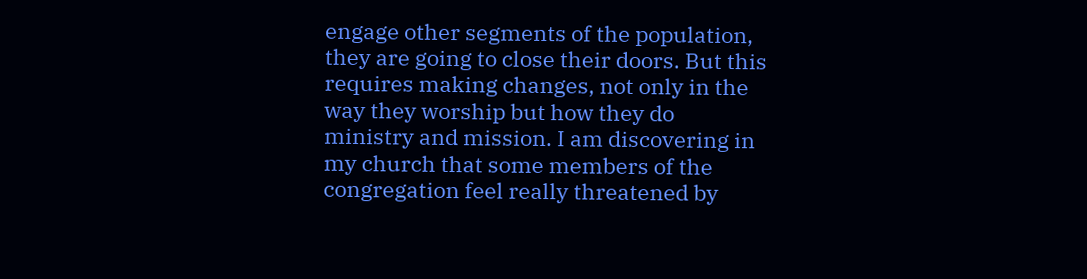engage other segments of the population, they are going to close their doors. But this requires making changes, not only in the way they worship but how they do ministry and mission. I am discovering in my church that some members of the congregation feel really threatened by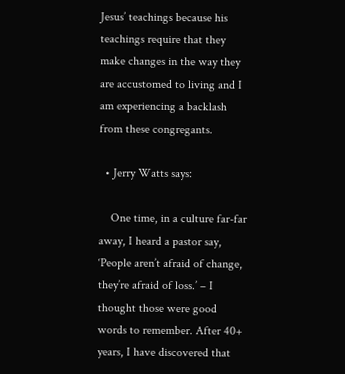Jesus’ teachings because his teachings require that they make changes in the way they are accustomed to living and I am experiencing a backlash from these congregants.

  • Jerry Watts says:

    One time, in a culture far-far away, I heard a pastor say, ‘People aren’t afraid of change, they’re afraid of loss.’ – I thought those were good words to remember. After 40+ years, I have discovered that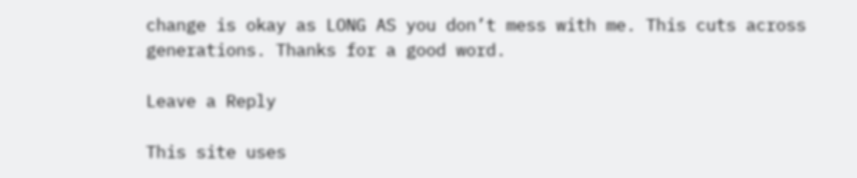change is okay as LONG AS you don’t mess with me. This cuts across generations. Thanks for a good word.

Leave a Reply

This site uses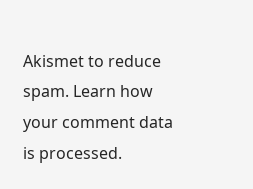Akismet to reduce spam. Learn how your comment data is processed.